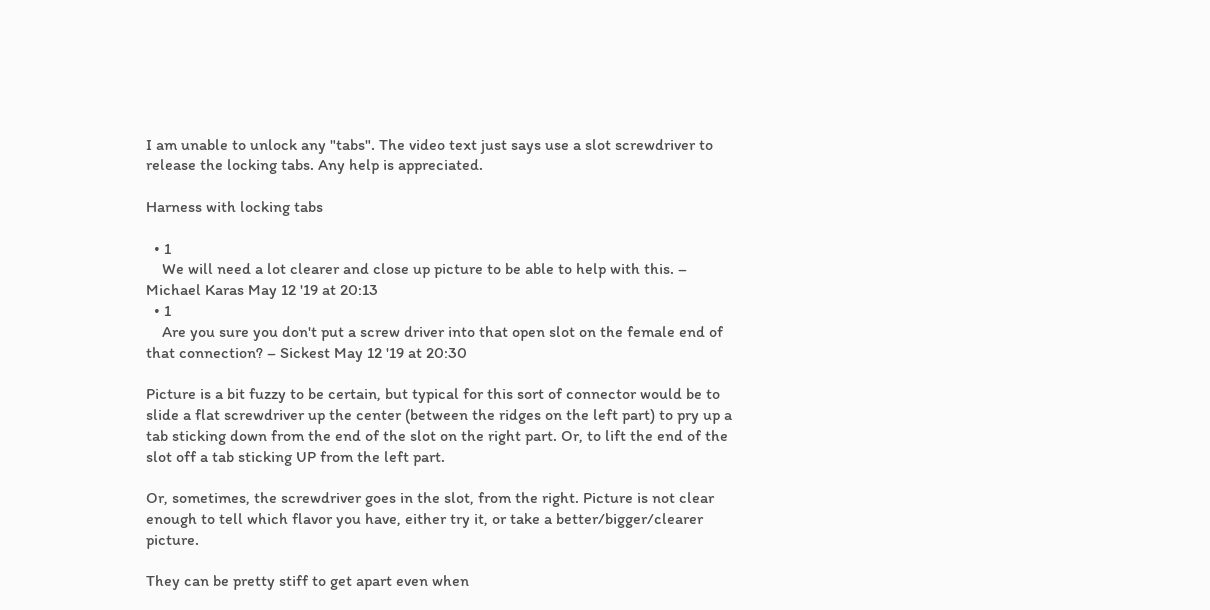I am unable to unlock any "tabs". The video text just says use a slot screwdriver to release the locking tabs. Any help is appreciated.

Harness with locking tabs

  • 1
    We will need a lot clearer and close up picture to be able to help with this. – Michael Karas May 12 '19 at 20:13
  • 1
    Are you sure you don't put a screw driver into that open slot on the female end of that connection? – Sickest May 12 '19 at 20:30

Picture is a bit fuzzy to be certain, but typical for this sort of connector would be to slide a flat screwdriver up the center (between the ridges on the left part) to pry up a tab sticking down from the end of the slot on the right part. Or, to lift the end of the slot off a tab sticking UP from the left part.

Or, sometimes, the screwdriver goes in the slot, from the right. Picture is not clear enough to tell which flavor you have, either try it, or take a better/bigger/clearer picture.

They can be pretty stiff to get apart even when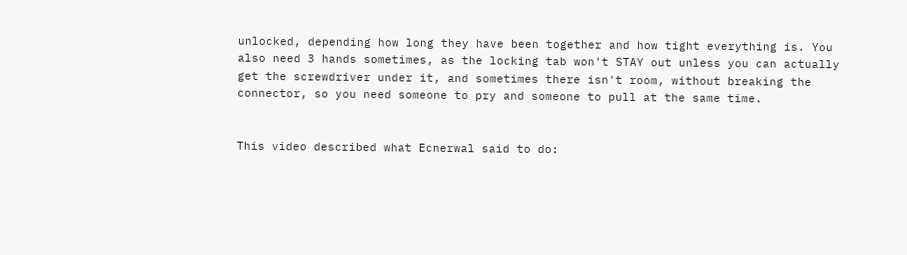unlocked, depending how long they have been together and how tight everything is. You also need 3 hands sometimes, as the locking tab won't STAY out unless you can actually get the screwdriver under it, and sometimes there isn't room, without breaking the connector, so you need someone to pry and someone to pull at the same time.


This video described what Ecnerwal said to do: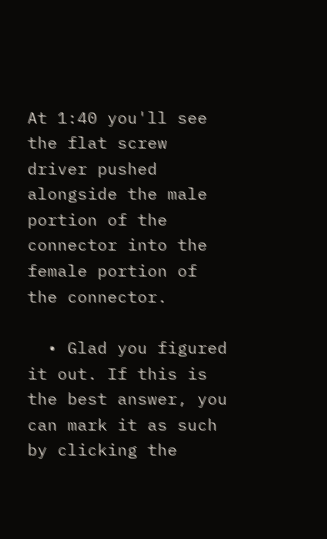At 1:40 you'll see the flat screw driver pushed alongside the male portion of the connector into the female portion of the connector.

  • Glad you figured it out. If this is the best answer, you can mark it as such by clicking the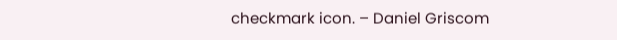checkmark icon. – Daniel Griscom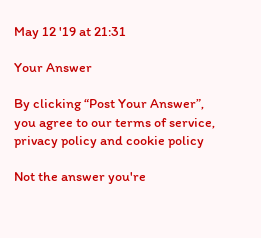May 12 '19 at 21:31

Your Answer

By clicking “Post Your Answer”, you agree to our terms of service, privacy policy and cookie policy

Not the answer you're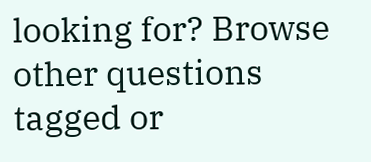looking for? Browse other questions tagged or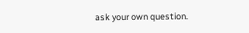ask your own question.